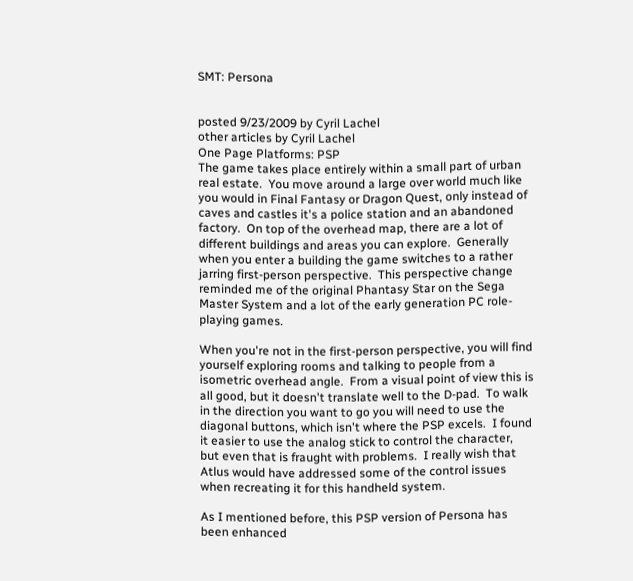SMT: Persona


posted 9/23/2009 by Cyril Lachel
other articles by Cyril Lachel
One Page Platforms: PSP
The game takes place entirely within a small part of urban real estate.  You move around a large over world much like you would in Final Fantasy or Dragon Quest, only instead of caves and castles it's a police station and an abandoned factory.  On top of the overhead map, there are a lot of different buildings and areas you can explore.  Generally when you enter a building the game switches to a rather jarring first-person perspective.  This perspective change reminded me of the original Phantasy Star on the Sega Master System and a lot of the early generation PC role-playing games.

When you're not in the first-person perspective, you will find yourself exploring rooms and talking to people from a isometric overhead angle.  From a visual point of view this is all good, but it doesn't translate well to the D-pad.  To walk in the direction you want to go you will need to use the diagonal buttons, which isn't where the PSP excels.  I found it easier to use the analog stick to control the character, but even that is fraught with problems.  I really wish that Atlus would have addressed some of the control issues when recreating it for this handheld system.

As I mentioned before, this PSP version of Persona has been enhanced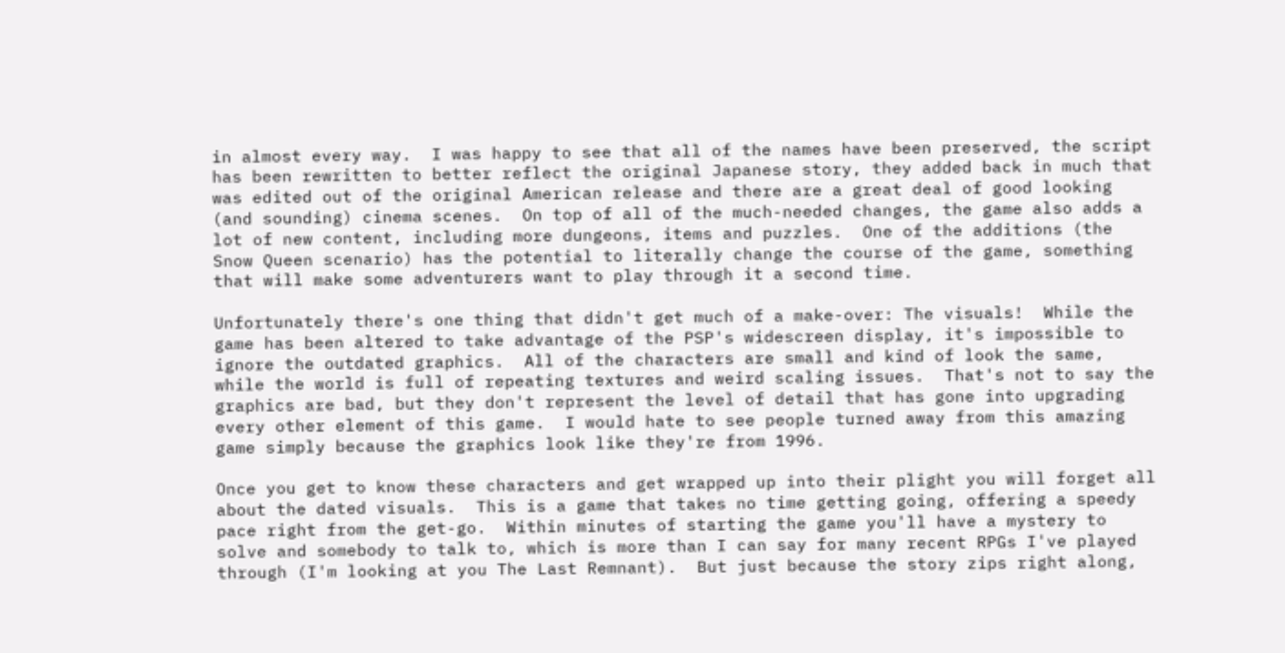in almost every way.  I was happy to see that all of the names have been preserved, the script has been rewritten to better reflect the original Japanese story, they added back in much that was edited out of the original American release and there are a great deal of good looking (and sounding) cinema scenes.  On top of all of the much-needed changes, the game also adds a lot of new content, including more dungeons, items and puzzles.  One of the additions (the Snow Queen scenario) has the potential to literally change the course of the game, something that will make some adventurers want to play through it a second time.

Unfortunately there's one thing that didn't get much of a make-over: The visuals!  While the game has been altered to take advantage of the PSP's widescreen display, it's impossible to ignore the outdated graphics.  All of the characters are small and kind of look the same, while the world is full of repeating textures and weird scaling issues.  That's not to say the graphics are bad, but they don't represent the level of detail that has gone into upgrading every other element of this game.  I would hate to see people turned away from this amazing game simply because the graphics look like they're from 1996.

Once you get to know these characters and get wrapped up into their plight you will forget all about the dated visuals.  This is a game that takes no time getting going, offering a speedy pace right from the get-go.  Within minutes of starting the game you'll have a mystery to solve and somebody to talk to, which is more than I can say for many recent RPGs I've played through (I'm looking at you The Last Remnant).  But just because the story zips right along,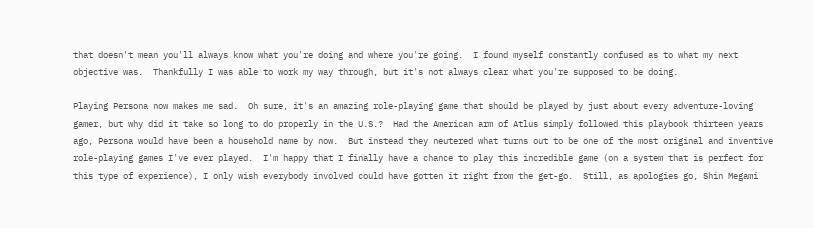that doesn't mean you'll always know what you're doing and where you're going.  I found myself constantly confused as to what my next objective was.  Thankfully I was able to work my way through, but it's not always clear what you're supposed to be doing.

Playing Persona now makes me sad.  Oh sure, it's an amazing role-playing game that should be played by just about every adventure-loving gamer, but why did it take so long to do properly in the U.S.?  Had the American arm of Atlus simply followed this playbook thirteen years ago, Persona would have been a household name by now.  But instead they neutered what turns out to be one of the most original and inventive role-playing games I've ever played.  I'm happy that I finally have a chance to play this incredible game (on a system that is perfect for this type of experience), I only wish everybody involved could have gotten it right from the get-go.  Still, as apologies go, Shin Megami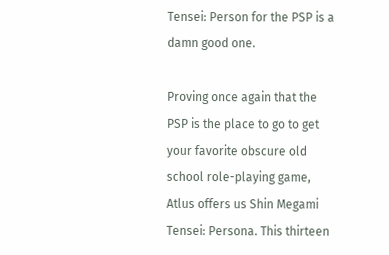Tensei: Person for the PSP is a damn good one.

Proving once again that the PSP is the place to go to get your favorite obscure old school role-playing game, Atlus offers us Shin Megami Tensei: Persona. This thirteen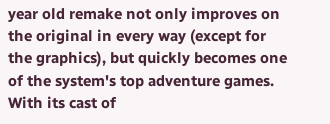year old remake not only improves on the original in every way (except for the graphics), but quickly becomes one of the system's top adventure games. With its cast of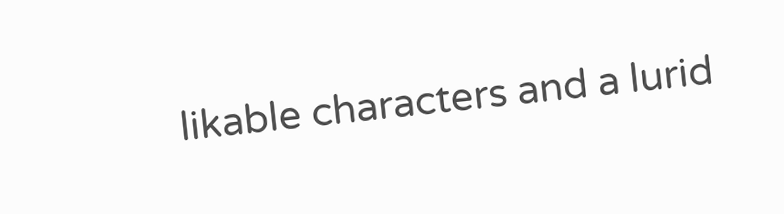likable characters and a lurid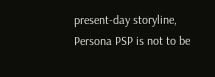present-day storyline, Persona PSP is not to be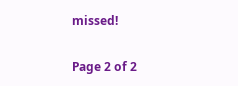missed!

Page 2 of 2